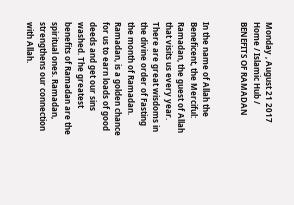Monday , August 21 2017
Home / Islamic Hub / BENEFITS OF RAMADAN


In the name of Allah the Beneficent, the Merciful: Ramadan, the guest of Allah that visits us every year. There are great wisdoms in the divine order of Fasting the month of Ramadan. Ramadan, is a golden chance for us to earn loads of good deeds and get our sins washed. The greatest benefits of Ramadan are the spiritual ones. Ramadan, strengthens our connection with Allah.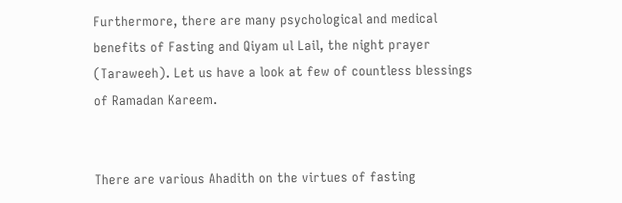Furthermore, there are many psychological and medical benefits of Fasting and Qiyam ul Lail, the night prayer (Taraweeh). Let us have a look at few of countless blessings of Ramadan Kareem.


There are various Ahadith on the virtues of fasting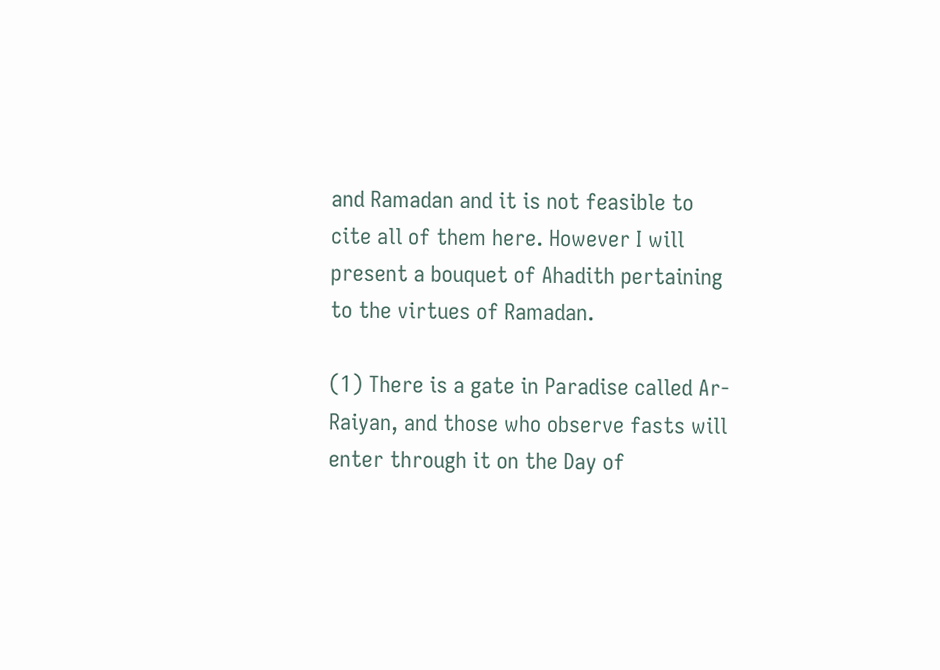and Ramadan and it is not feasible to cite all of them here. However I will present a bouquet of Ahadith pertaining to the virtues of Ramadan.

(1) There is a gate in Paradise called Ar-Raiyan, and those who observe fasts will enter through it on the Day of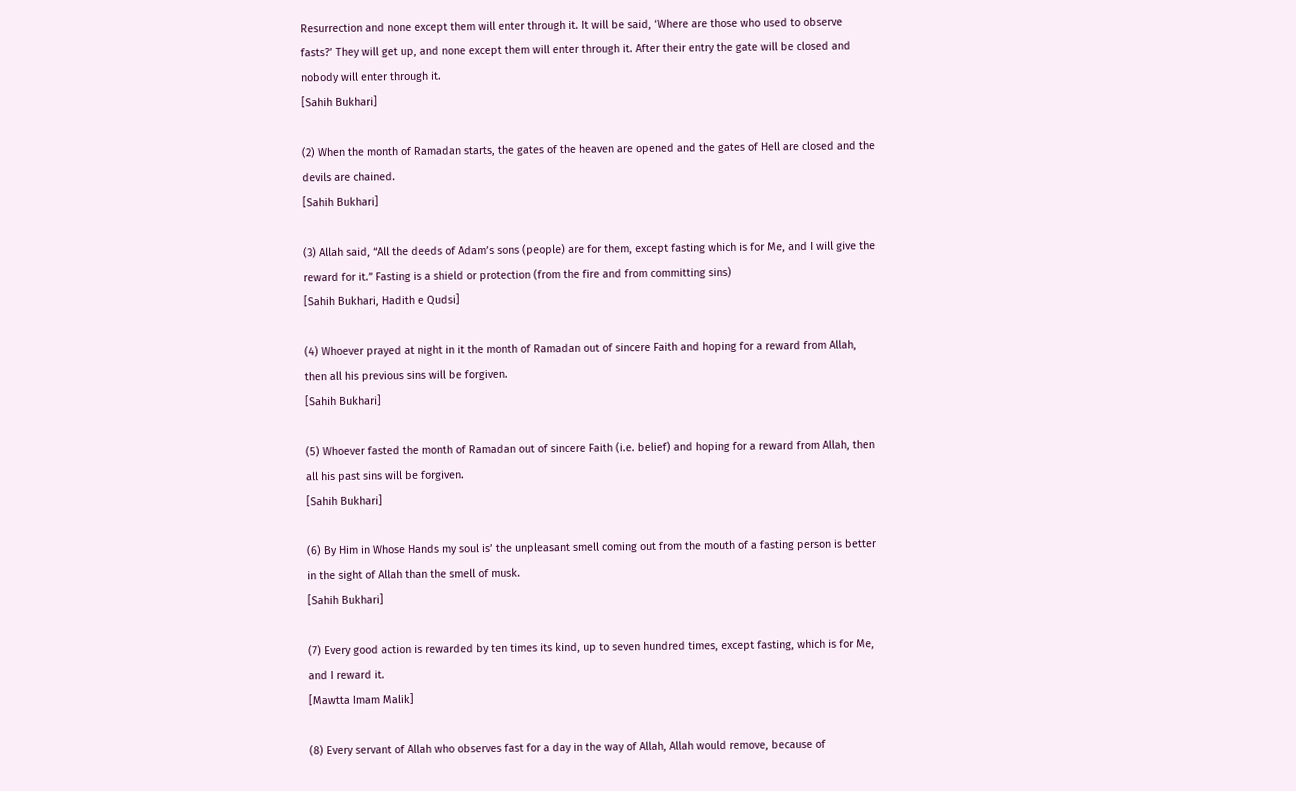Resurrection and none except them will enter through it. It will be said, ‘Where are those who used to observe fasts?’ They will get up, and none except them will enter through it. After their entry the gate will be closed and nobody will enter through it.
[Sahih Bukhari]

(2) When the month of Ramadan starts, the gates of the heaven are opened and the gates of Hell are closed and the devils are chained.
[Sahih Bukhari]

(3) Allah said, “All the deeds of Adam’s sons (people) are for them, except fasting which is for Me, and I will give the reward for it.” Fasting is a shield or protection (from the fire and from committing sins)
[Sahih Bukhari, Hadith e Qudsi]

(4) Whoever prayed at night in it the month of Ramadan out of sincere Faith and hoping for a reward from Allah, then all his previous sins will be forgiven.
[Sahih Bukhari]

(5) Whoever fasted the month of Ramadan out of sincere Faith (i.e. belief) and hoping for a reward from Allah, then all his past sins will be forgiven.
[Sahih Bukhari]

(6) By Him in Whose Hands my soul is’ the unpleasant smell coming out from the mouth of a fasting person is better in the sight of Allah than the smell of musk.
[Sahih Bukhari]

(7) Every good action is rewarded by ten times its kind, up to seven hundred times, except fasting, which is for Me, and I reward it.
[Mawtta Imam Malik]

(8) Every servant of Allah who observes fast for a day in the way of Allah, Allah would remove, because of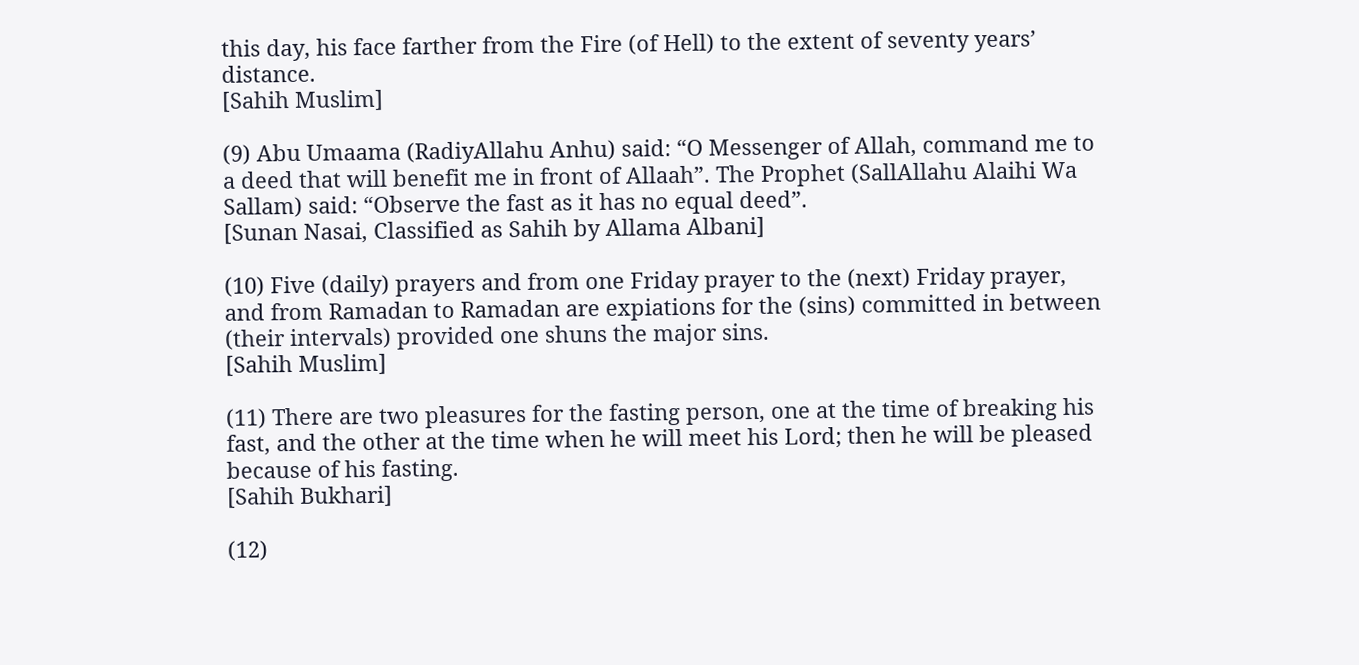this day, his face farther from the Fire (of Hell) to the extent of seventy years’ distance.
[Sahih Muslim]

(9) Abu Umaama (RadiyAllahu Anhu) said: “O Messenger of Allah, command me to a deed that will benefit me in front of Allaah”. The Prophet (SallAllahu Alaihi Wa Sallam) said: “Observe the fast as it has no equal deed”.
[Sunan Nasai, Classified as Sahih by Allama Albani]

(10) Five (daily) prayers and from one Friday prayer to the (next) Friday prayer, and from Ramadan to Ramadan are expiations for the (sins) committed in between (their intervals) provided one shuns the major sins.
[Sahih Muslim]

(11) There are two pleasures for the fasting person, one at the time of breaking his fast, and the other at the time when he will meet his Lord; then he will be pleased because of his fasting.
[Sahih Bukhari]

(12)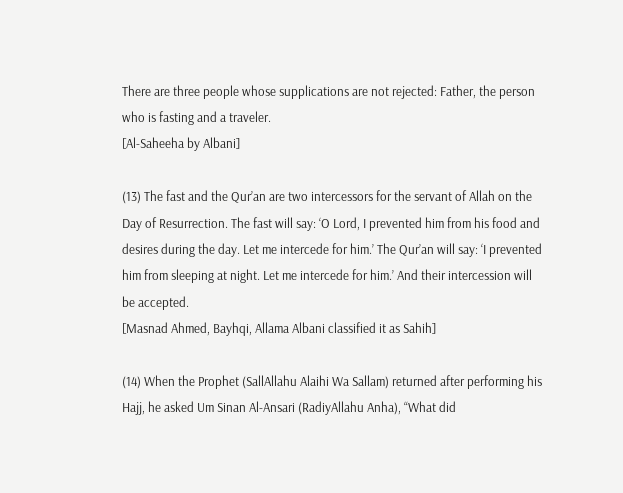There are three people whose supplications are not rejected: Father, the person who is fasting and a traveler.
[Al-Saheeha by Albani]

(13) The fast and the Qur’an are two intercessors for the servant of Allah on the Day of Resurrection. The fast will say: ‘O Lord, I prevented him from his food and desires during the day. Let me intercede for him.’ The Qur’an will say: ‘I prevented him from sleeping at night. Let me intercede for him.’ And their intercession will be accepted.
[Masnad Ahmed, Bayhqi, Allama Albani classified it as Sahih]

(14) When the Prophet (SallAllahu Alaihi Wa Sallam) returned after performing his Hajj, he asked Um Sinan Al-Ansari (RadiyAllahu Anha), “What did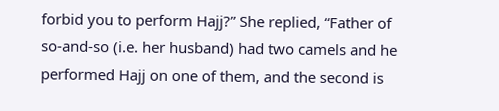forbid you to perform Hajj?” She replied, “Father of so-and-so (i.e. her husband) had two camels and he performed Hajj on one of them, and the second is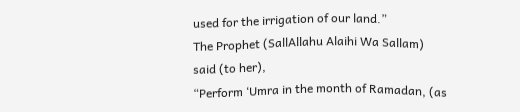used for the irrigation of our land.”
The Prophet (SallAllahu Alaihi Wa Sallam) said (to her),
“Perform ‘Umra in the month of Ramadan, (as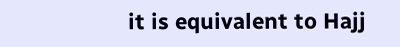it is equivalent to Hajj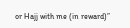or Hajj with me (in reward)”